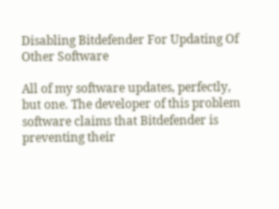Disabling Bitdefender For Updating Of Other Software

All of my software updates, perfectly, but one. The developer of this problem software claims that Bitdefender is preventing their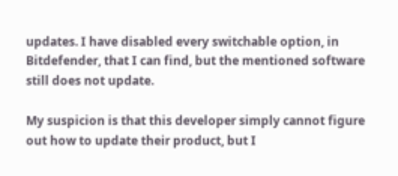updates. I have disabled every switchable option, in Bitdefender, that I can find, but the mentioned software still does not update.

My suspicion is that this developer simply cannot figure out how to update their product, but I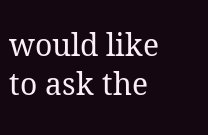would like to ask the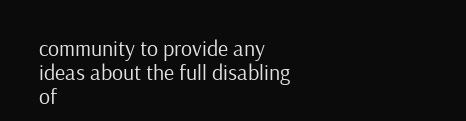community to provide any ideas about the full disabling of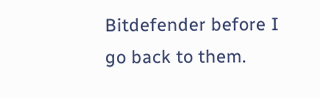Bitdefender before I go back to them.